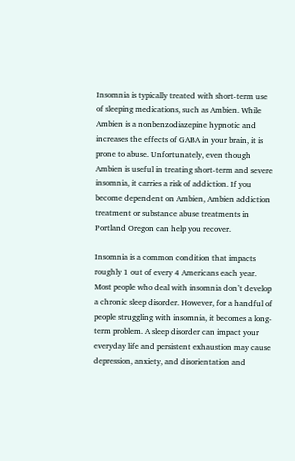Insomnia is typically treated with short-term use of sleeping medications, such as Ambien. While Ambien is a nonbenzodiazepine hypnotic and increases the effects of GABA in your brain, it is prone to abuse. Unfortunately, even though Ambien is useful in treating short-term and severe insomnia, it carries a risk of addiction. If you become dependent on Ambien, Ambien addiction treatment or substance abuse treatments in Portland Oregon can help you recover.

Insomnia is a common condition that impacts roughly 1 out of every 4 Americans each year. Most people who deal with insomnia don’t develop a chronic sleep disorder. However, for a handful of people struggling with insomnia, it becomes a long-term problem. A sleep disorder can impact your everyday life and persistent exhaustion may cause depression, anxiety, and disorientation and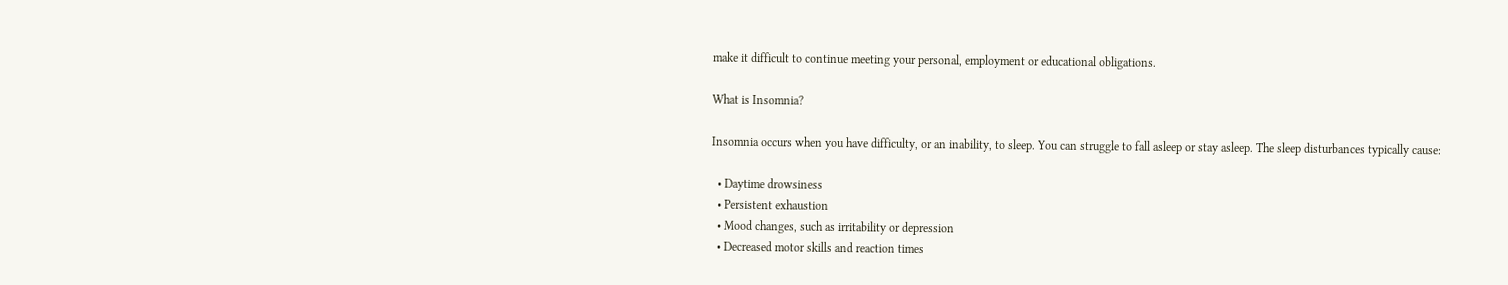make it difficult to continue meeting your personal, employment or educational obligations.

What is Insomnia?

Insomnia occurs when you have difficulty, or an inability, to sleep. You can struggle to fall asleep or stay asleep. The sleep disturbances typically cause:

  • Daytime drowsiness
  • Persistent exhaustion
  • Mood changes, such as irritability or depression
  • Decreased motor skills and reaction times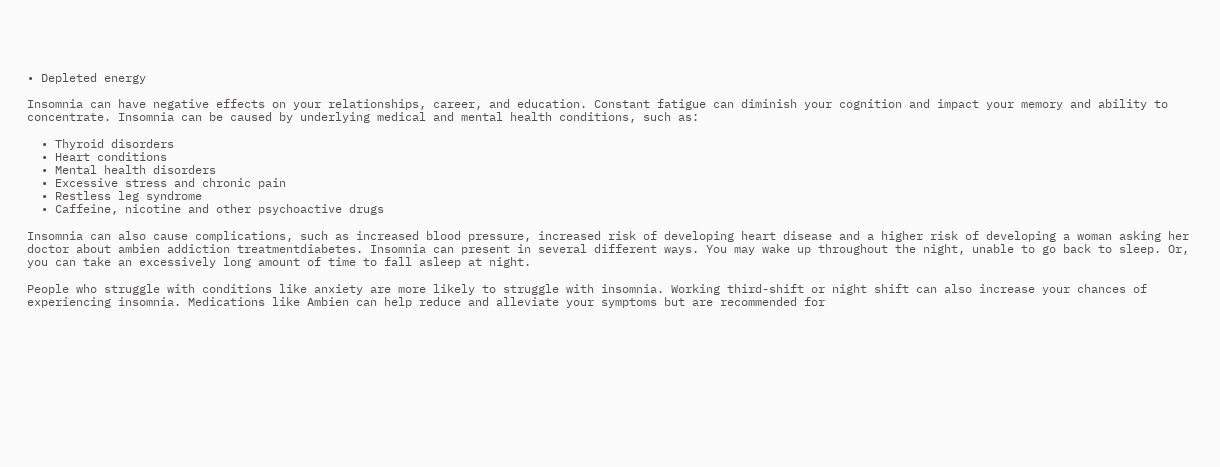• Depleted energy

Insomnia can have negative effects on your relationships, career, and education. Constant fatigue can diminish your cognition and impact your memory and ability to concentrate. Insomnia can be caused by underlying medical and mental health conditions, such as:

  • Thyroid disorders
  • Heart conditions
  • Mental health disorders
  • Excessive stress and chronic pain
  • Restless leg syndrome
  • Caffeine, nicotine and other psychoactive drugs

Insomnia can also cause complications, such as increased blood pressure, increased risk of developing heart disease and a higher risk of developing a woman asking her doctor about ambien addiction treatmentdiabetes. Insomnia can present in several different ways. You may wake up throughout the night, unable to go back to sleep. Or, you can take an excessively long amount of time to fall asleep at night.

People who struggle with conditions like anxiety are more likely to struggle with insomnia. Working third-shift or night shift can also increase your chances of experiencing insomnia. Medications like Ambien can help reduce and alleviate your symptoms but are recommended for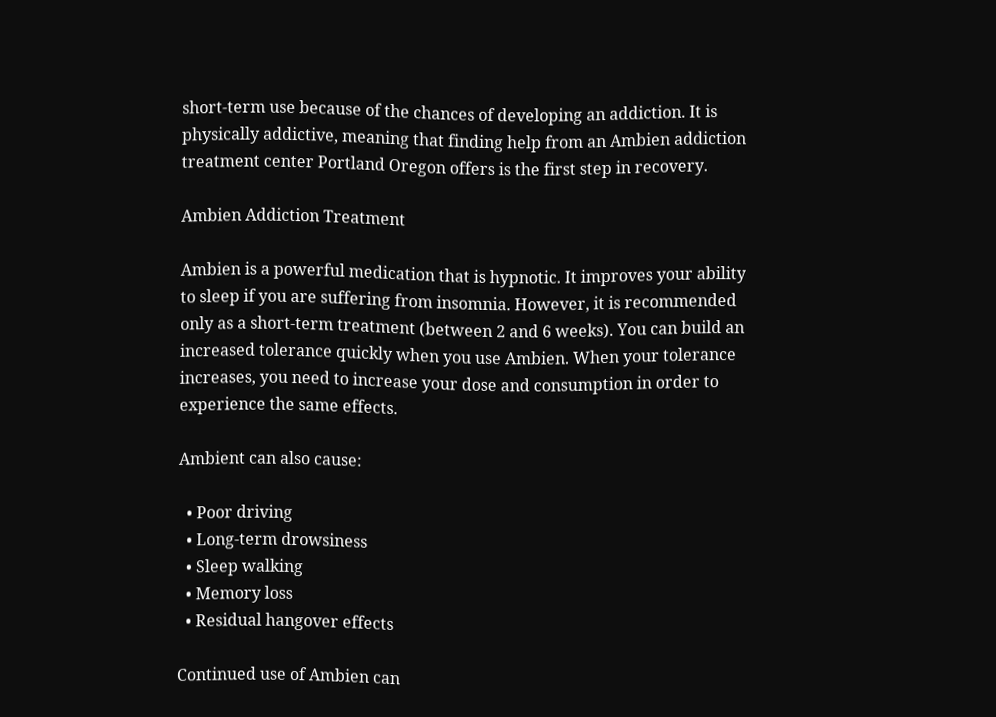short-term use because of the chances of developing an addiction. It is physically addictive, meaning that finding help from an Ambien addiction treatment center Portland Oregon offers is the first step in recovery.

Ambien Addiction Treatment

Ambien is a powerful medication that is hypnotic. It improves your ability to sleep if you are suffering from insomnia. However, it is recommended only as a short-term treatment (between 2 and 6 weeks). You can build an increased tolerance quickly when you use Ambien. When your tolerance increases, you need to increase your dose and consumption in order to experience the same effects.

Ambient can also cause:

  • Poor driving
  • Long-term drowsiness
  • Sleep walking
  • Memory loss
  • Residual hangover effects

Continued use of Ambien can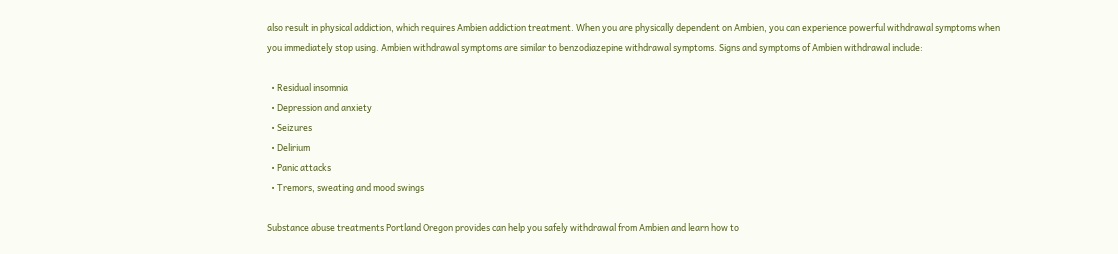also result in physical addiction, which requires Ambien addiction treatment. When you are physically dependent on Ambien, you can experience powerful withdrawal symptoms when you immediately stop using. Ambien withdrawal symptoms are similar to benzodiazepine withdrawal symptoms. Signs and symptoms of Ambien withdrawal include:

  • Residual insomnia
  • Depression and anxiety
  • Seizures
  • Delirium
  • Panic attacks
  • Tremors, sweating and mood swings

Substance abuse treatments Portland Oregon provides can help you safely withdrawal from Ambien and learn how to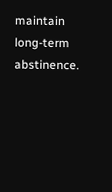maintain long-term abstinence.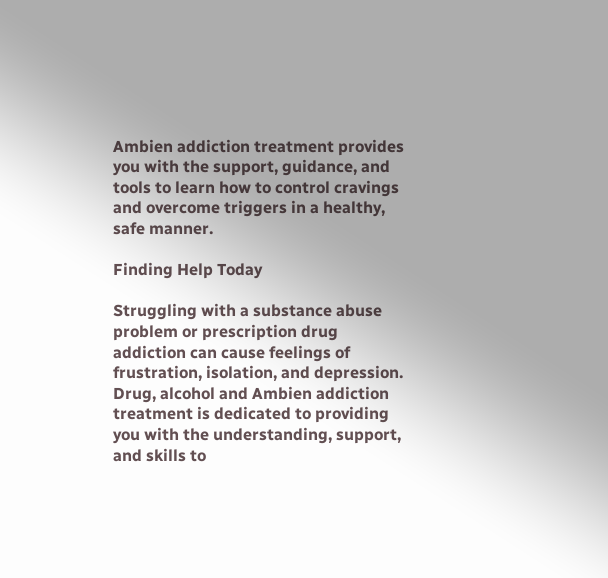Ambien addiction treatment provides you with the support, guidance, and tools to learn how to control cravings and overcome triggers in a healthy, safe manner.

Finding Help Today

Struggling with a substance abuse problem or prescription drug addiction can cause feelings of frustration, isolation, and depression. Drug, alcohol and Ambien addiction treatment is dedicated to providing you with the understanding, support, and skills to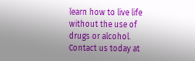learn how to live life without the use of drugs or alcohol. Contact us today at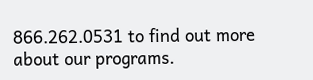866.262.0531 to find out more about our programs.